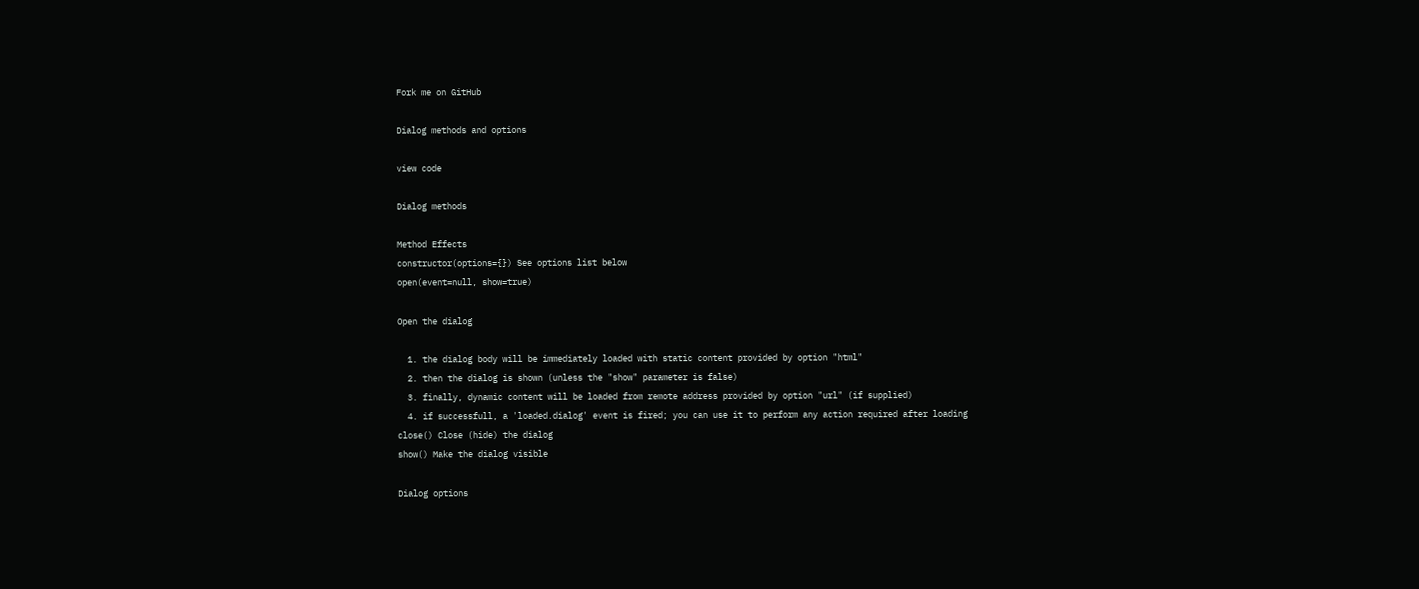Fork me on GitHub

Dialog methods and options

view code

Dialog methods

Method Effects
constructor(options={}) See options list below
open(event=null, show=true)

Open the dialog

  1. the dialog body will be immediately loaded with static content provided by option "html"
  2. then the dialog is shown (unless the "show" parameter is false)
  3. finally, dynamic content will be loaded from remote address provided by option "url" (if supplied)
  4. if successfull, a 'loaded.dialog' event is fired; you can use it to perform any action required after loading
close() Close (hide) the dialog
show() Make the dialog visible

Dialog options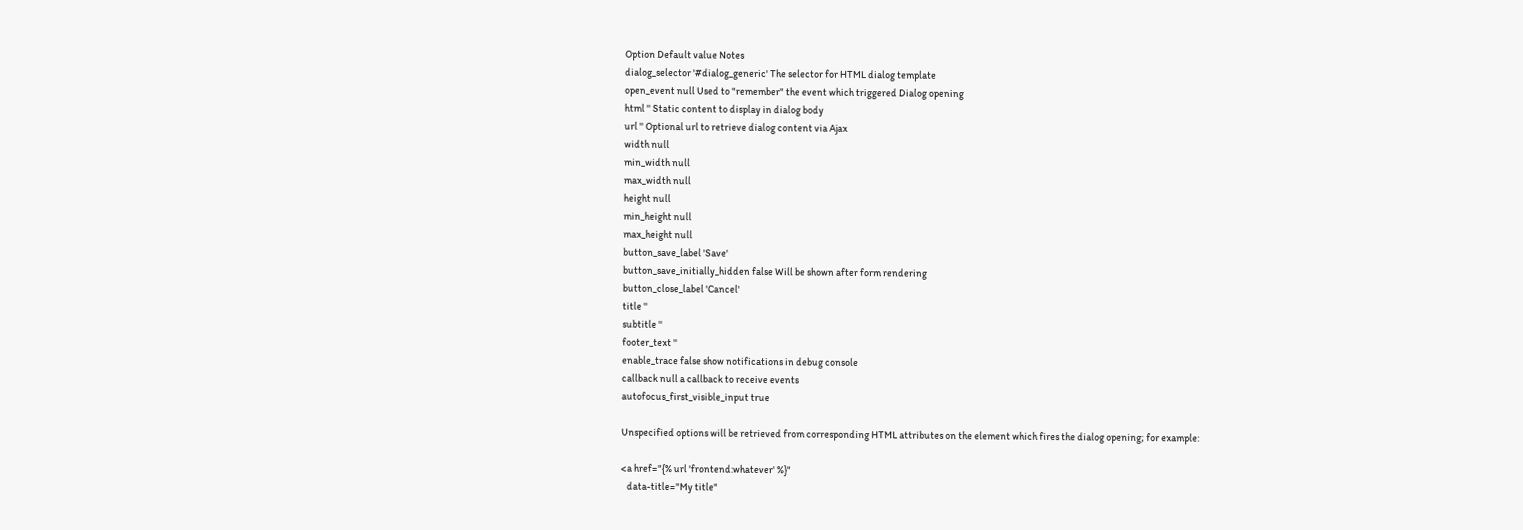Option Default value Notes
dialog_selector '#dialog_generic' The selector for HTML dialog template
open_event null Used to "remember" the event which triggered Dialog opening
html '' Static content to display in dialog body
url '' Optional url to retrieve dialog content via Ajax
width null
min_width null
max_width null
height null
min_height null
max_height null
button_save_label 'Save'
button_save_initially_hidden false Will be shown after form rendering
button_close_label 'Cancel'
title ''
subtitle ''
footer_text ''
enable_trace false show notifications in debug console
callback null a callback to receive events
autofocus_first_visible_input true

Unspecified options will be retrieved from corresponding HTML attributes on the element which fires the dialog opening; for example:

<a href="{% url 'frontend:whatever' %}"
   data-title="My title"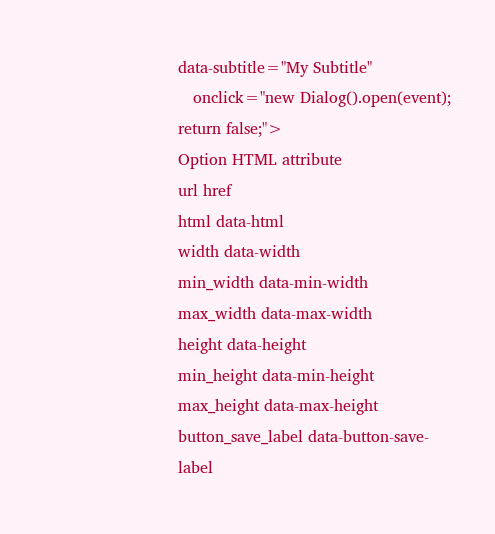data-subtitle="My Subtitle"
   onclick="new Dialog().open(event); return false;">
Option HTML attribute
url href
html data-html
width data-width
min_width data-min-width
max_width data-max-width
height data-height
min_height data-min-height
max_height data-max-height
button_save_label data-button-save-label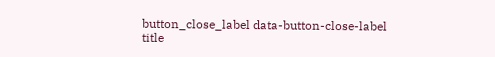button_close_label data-button-close-label
title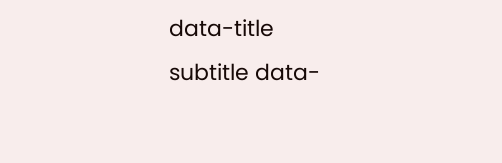data-title
subtitle data-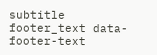subtitle
footer_text data-footer-text